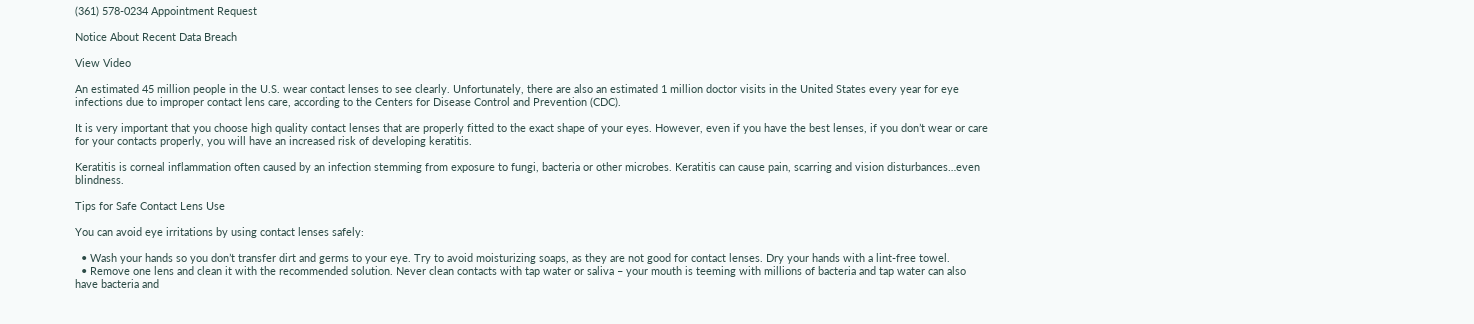(361) 578-0234 Appointment Request

Notice About Recent Data Breach

View Video

An estimated 45 million people in the U.S. wear contact lenses to see clearly. Unfortunately, there are also an estimated 1 million doctor visits in the United States every year for eye infections due to improper contact lens care, according to the Centers for Disease Control and Prevention (CDC).

It is very important that you choose high quality contact lenses that are properly fitted to the exact shape of your eyes. However, even if you have the best lenses, if you don’t wear or care for your contacts properly, you will have an increased risk of developing keratitis.

Keratitis is corneal inflammation often caused by an infection stemming from exposure to fungi, bacteria or other microbes. Keratitis can cause pain, scarring and vision disturbances…even blindness.

Tips for Safe Contact Lens Use

You can avoid eye irritations by using contact lenses safely:

  • Wash your hands so you don’t transfer dirt and germs to your eye. Try to avoid moisturizing soaps, as they are not good for contact lenses. Dry your hands with a lint-free towel.
  • Remove one lens and clean it with the recommended solution. Never clean contacts with tap water or saliva – your mouth is teeming with millions of bacteria and tap water can also have bacteria and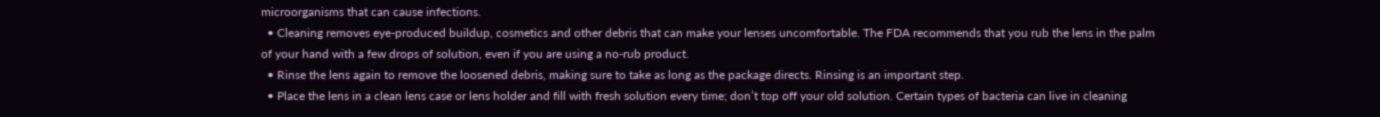microorganisms that can cause infections.
  • Cleaning removes eye-produced buildup, cosmetics and other debris that can make your lenses uncomfortable. The FDA recommends that you rub the lens in the palm of your hand with a few drops of solution, even if you are using a no-rub product.
  • Rinse the lens again to remove the loosened debris, making sure to take as long as the package directs. Rinsing is an important step.
  • Place the lens in a clean lens case or lens holder and fill with fresh solution every time; don’t top off your old solution. Certain types of bacteria can live in cleaning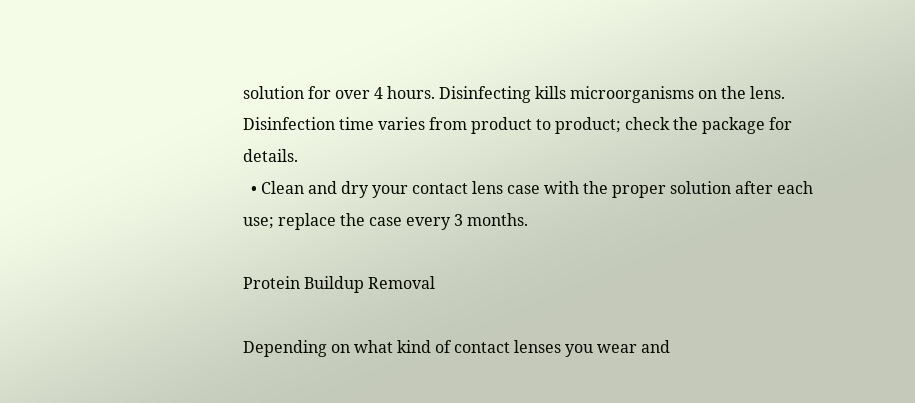solution for over 4 hours. Disinfecting kills microorganisms on the lens. Disinfection time varies from product to product; check the package for details.
  • Clean and dry your contact lens case with the proper solution after each use; replace the case every 3 months.

Protein Buildup Removal

Depending on what kind of contact lenses you wear and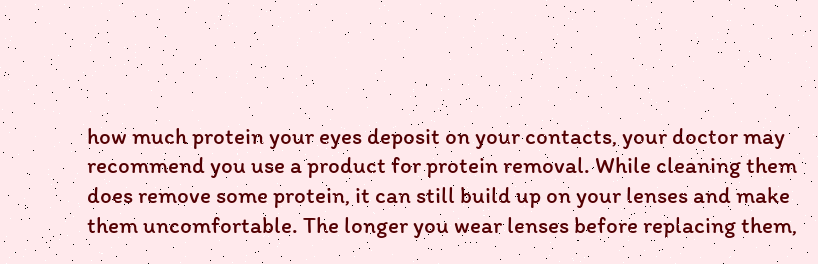how much protein your eyes deposit on your contacts, your doctor may recommend you use a product for protein removal. While cleaning them does remove some protein, it can still build up on your lenses and make them uncomfortable. The longer you wear lenses before replacing them,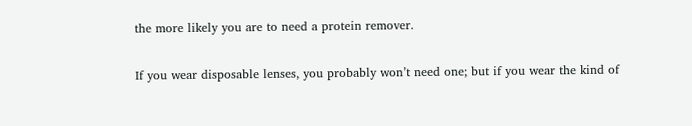the more likely you are to need a protein remover.

If you wear disposable lenses, you probably won’t need one; but if you wear the kind of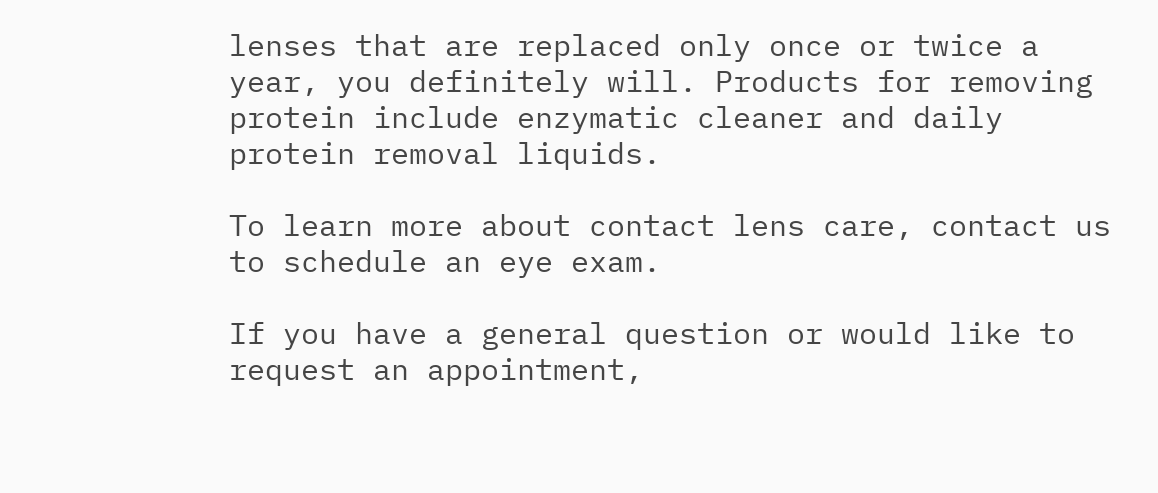lenses that are replaced only once or twice a year, you definitely will. Products for removing protein include enzymatic cleaner and daily protein removal liquids.

To learn more about contact lens care, contact us to schedule an eye exam.

If you have a general question or would like to
request an appointment,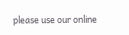please use our online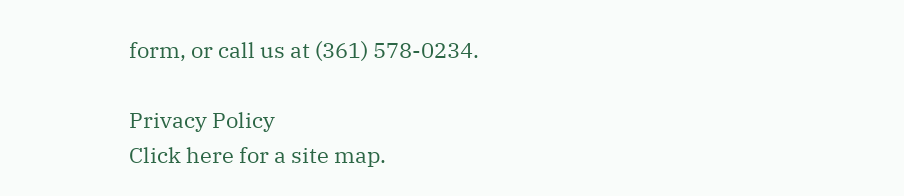form, or call us at (361) 578-0234.

Privacy Policy
Click here for a site map.